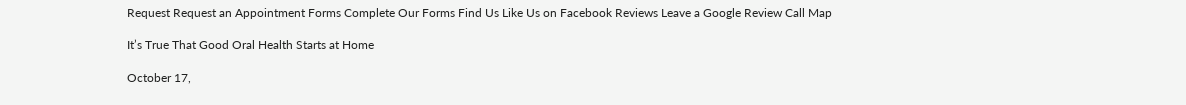Request Request an Appointment Forms Complete Our Forms Find Us Like Us on Facebook Reviews Leave a Google Review Call Map

It’s True That Good Oral Health Starts at Home

October 17,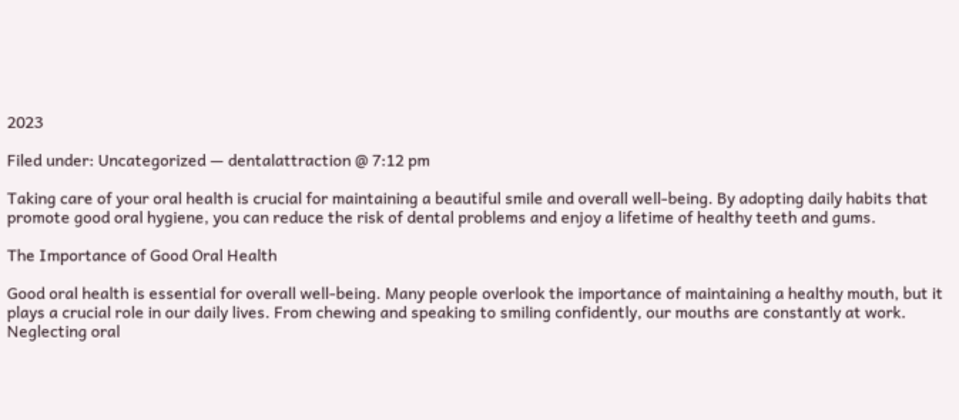2023

Filed under: Uncategorized — dentalattraction @ 7:12 pm

Taking care of your oral health is crucial for maintaining a beautiful smile and overall well-being. By adopting daily habits that promote good oral hygiene, you can reduce the risk of dental problems and enjoy a lifetime of healthy teeth and gums.

The Importance of Good Oral Health

Good oral health is essential for overall well-being. Many people overlook the importance of maintaining a healthy mouth, but it plays a crucial role in our daily lives. From chewing and speaking to smiling confidently, our mouths are constantly at work. Neglecting oral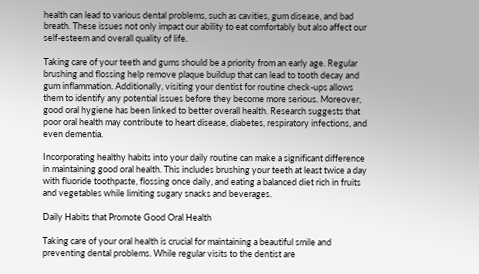health can lead to various dental problems, such as cavities, gum disease, and bad breath. These issues not only impact our ability to eat comfortably but also affect our self-esteem and overall quality of life.

Taking care of your teeth and gums should be a priority from an early age. Regular brushing and flossing help remove plaque buildup that can lead to tooth decay and gum inflammation. Additionally, visiting your dentist for routine check-ups allows them to identify any potential issues before they become more serious. Moreover, good oral hygiene has been linked to better overall health. Research suggests that poor oral health may contribute to heart disease, diabetes, respiratory infections, and even dementia.

Incorporating healthy habits into your daily routine can make a significant difference in maintaining good oral health. This includes brushing your teeth at least twice a day with fluoride toothpaste, flossing once daily, and eating a balanced diet rich in fruits and vegetables while limiting sugary snacks and beverages.

Daily Habits that Promote Good Oral Health

Taking care of your oral health is crucial for maintaining a beautiful smile and preventing dental problems. While regular visits to the dentist are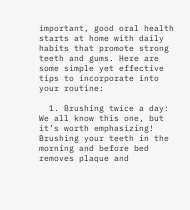important, good oral health starts at home with daily habits that promote strong teeth and gums. Here are some simple yet effective tips to incorporate into your routine:

  1. Brushing twice a day: We all know this one, but it’s worth emphasizing! Brushing your teeth in the morning and before bed removes plaque and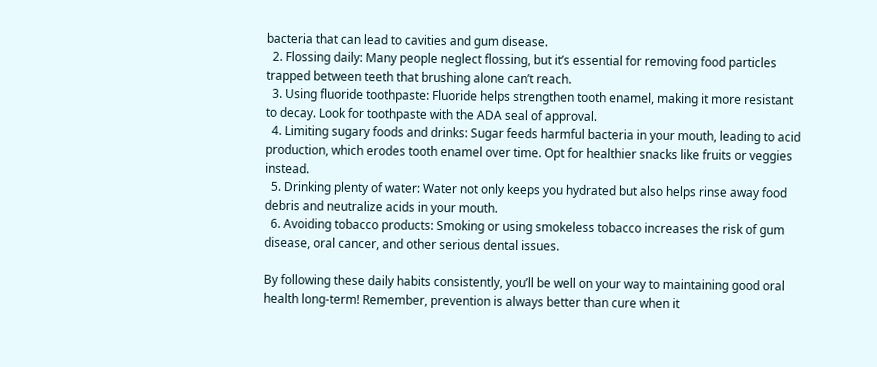bacteria that can lead to cavities and gum disease.
  2. Flossing daily: Many people neglect flossing, but it’s essential for removing food particles trapped between teeth that brushing alone can’t reach.
  3. Using fluoride toothpaste: Fluoride helps strengthen tooth enamel, making it more resistant to decay. Look for toothpaste with the ADA seal of approval.
  4. Limiting sugary foods and drinks: Sugar feeds harmful bacteria in your mouth, leading to acid production, which erodes tooth enamel over time. Opt for healthier snacks like fruits or veggies instead.
  5. Drinking plenty of water: Water not only keeps you hydrated but also helps rinse away food debris and neutralize acids in your mouth.
  6. Avoiding tobacco products: Smoking or using smokeless tobacco increases the risk of gum disease, oral cancer, and other serious dental issues.

By following these daily habits consistently, you’ll be well on your way to maintaining good oral health long-term! Remember, prevention is always better than cure when it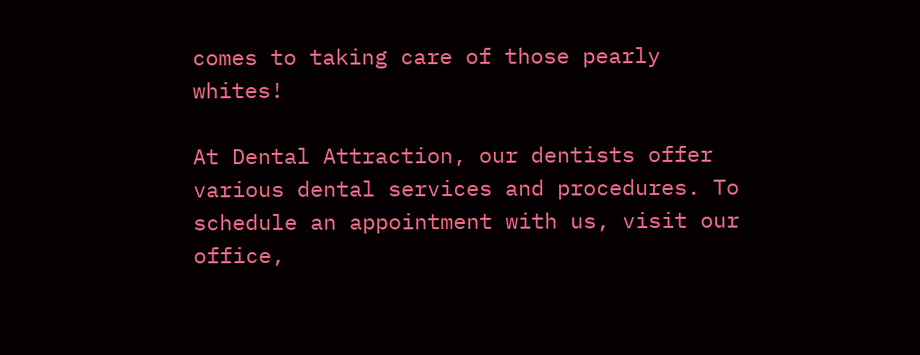comes to taking care of those pearly whites!

At Dental Attraction, our dentists offer various dental services and procedures. To schedule an appointment with us, visit our office,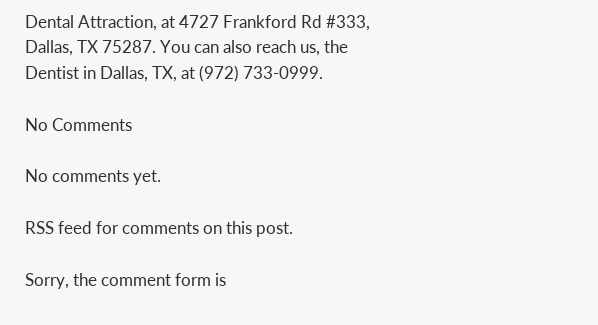Dental Attraction, at 4727 Frankford Rd #333, Dallas, TX 75287. You can also reach us, the Dentist in Dallas, TX, at (972) 733-0999.

No Comments

No comments yet.

RSS feed for comments on this post.

Sorry, the comment form is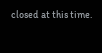closed at this time.